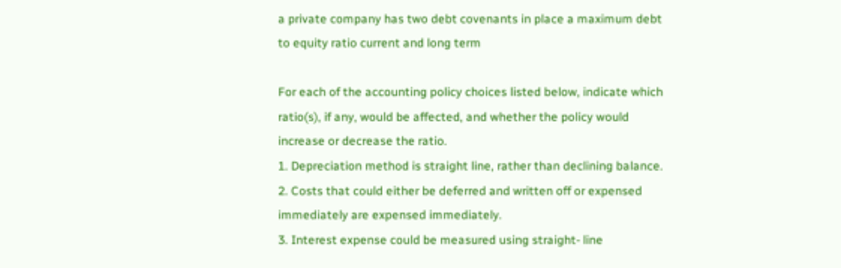a private company has two debt covenants in place a maximum debt to equity ratio current and long term

For each of the accounting policy choices listed below, indicate which ratio(s), if any, would be affected, and whether the policy would increase or decrease the ratio.
1. Depreciation method is straight line, rather than declining balance.
2. Costs that could either be deferred and written off or expensed immediately are expensed immediately.
3. Interest expense could be measured using straight- line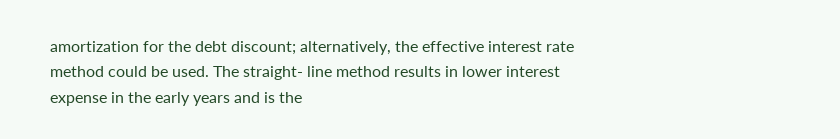amortization for the debt discount; alternatively, the effective interest rate method could be used. The straight- line method results in lower interest expense in the early years and is the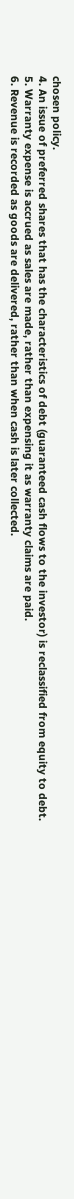chosen policy.
4. An issue of preferred shares that has the characteristics of debt (guaranteed cash flows to the investor) is reclassified from equity to debt.
5. Warranty expense is accrued as sales are made, rather than expensing it as warranty claims are paid.
6. Revenue is recorded as goods are delivered, rather than when cash is later collected.